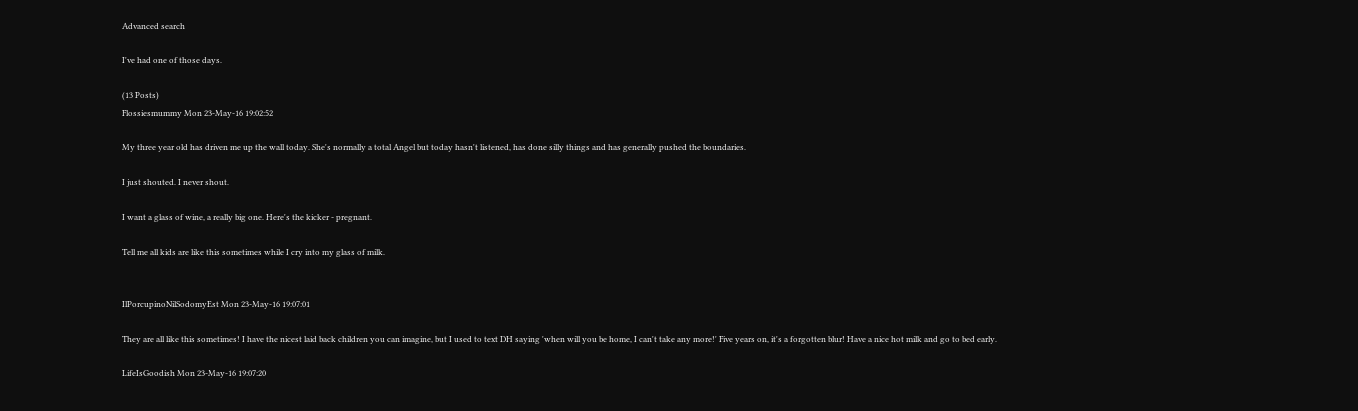Advanced search

I've had one of those days.

(13 Posts)
Flossiesmummy Mon 23-May-16 19:02:52

My three year old has driven me up the wall today. She's normally a total Angel but today hasn't listened, has done silly things and has generally pushed the boundaries.

I just shouted. I never shout.

I want a glass of wine, a really big one. Here's the kicker - pregnant.

Tell me all kids are like this sometimes while I cry into my glass of milk.


IlPorcupinoNilSodomyEst Mon 23-May-16 19:07:01

They are all like this sometimes! I have the nicest laid back children you can imagine, but I used to text DH saying 'when will you be home, I can't take any more!' Five years on, it's a forgotten blur! Have a nice hot milk and go to bed early.

LifeIsGoodish Mon 23-May-16 19:07:20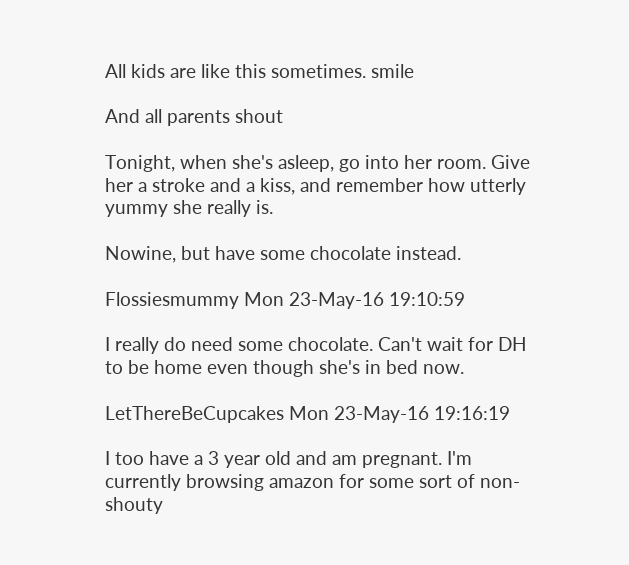All kids are like this sometimes. smile

And all parents shout

Tonight, when she's asleep, go into her room. Give her a stroke and a kiss, and remember how utterly yummy she really is.

Nowine, but have some chocolate instead.

Flossiesmummy Mon 23-May-16 19:10:59

I really do need some chocolate. Can't wait for DH to be home even though she's in bed now.

LetThereBeCupcakes Mon 23-May-16 19:16:19

I too have a 3 year old and am pregnant. I'm currently browsing amazon for some sort of non-shouty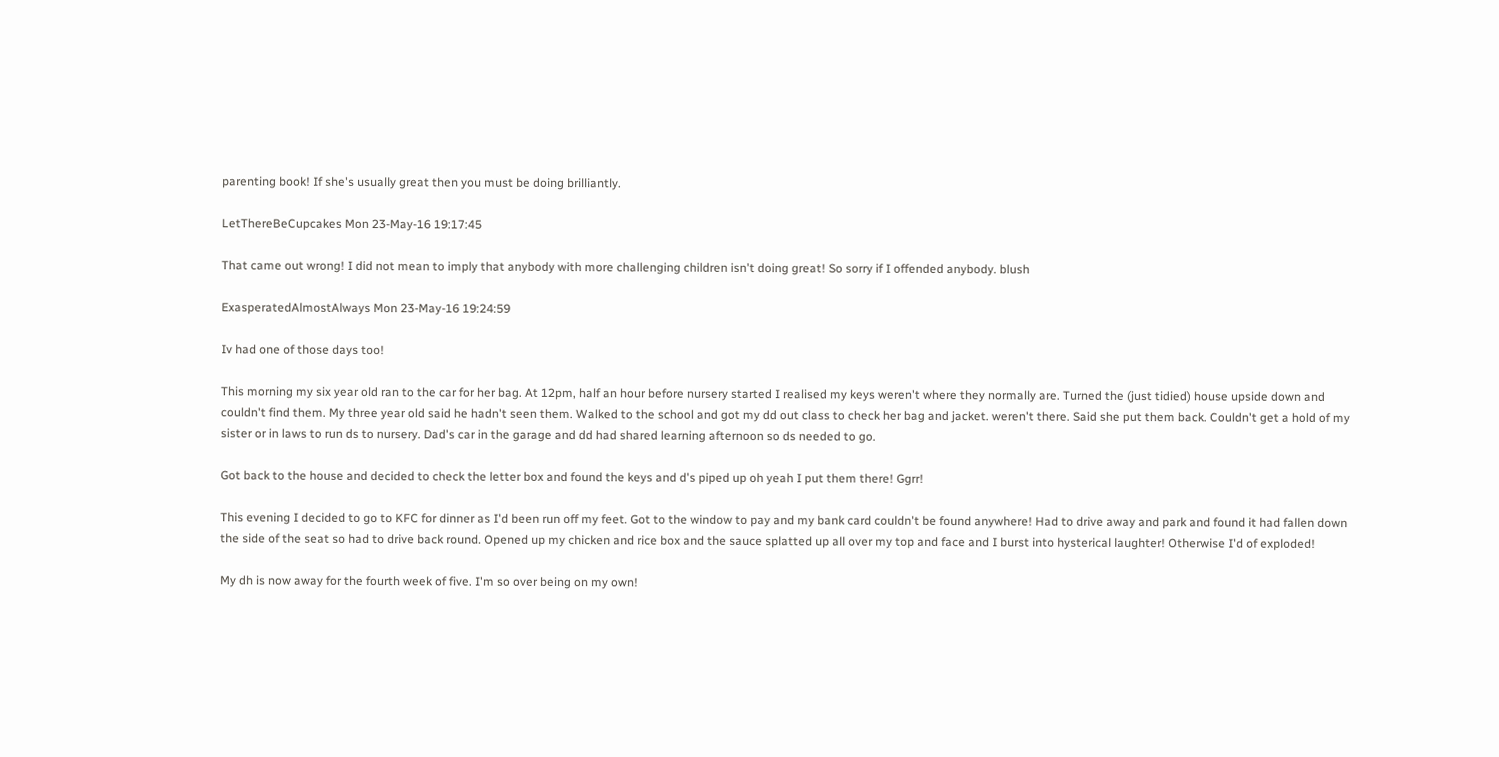parenting book! If she's usually great then you must be doing brilliantly.

LetThereBeCupcakes Mon 23-May-16 19:17:45

That came out wrong! I did not mean to imply that anybody with more challenging children isn't doing great! So sorry if I offended anybody. blush

ExasperatedAlmostAlways Mon 23-May-16 19:24:59

Iv had one of those days too!

This morning my six year old ran to the car for her bag. At 12pm, half an hour before nursery started I realised my keys weren't where they normally are. Turned the (just tidied) house upside down and couldn't find them. My three year old said he hadn't seen them. Walked to the school and got my dd out class to check her bag and jacket. weren't there. Said she put them back. Couldn't get a hold of my sister or in laws to run ds to nursery. Dad's car in the garage and dd had shared learning afternoon so ds needed to go.

Got back to the house and decided to check the letter box and found the keys and d's piped up oh yeah I put them there! Ggrr!

This evening I decided to go to KFC for dinner as I'd been run off my feet. Got to the window to pay and my bank card couldn't be found anywhere! Had to drive away and park and found it had fallen down the side of the seat so had to drive back round. Opened up my chicken and rice box and the sauce splatted up all over my top and face and I burst into hysterical laughter! Otherwise I'd of exploded!

My dh is now away for the fourth week of five. I'm so over being on my own!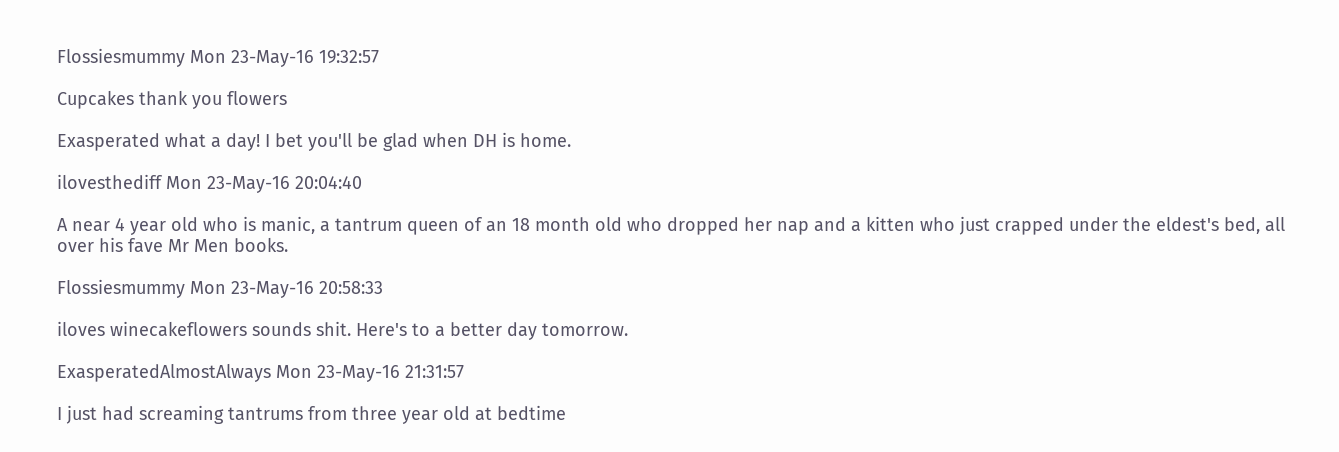Flossiesmummy Mon 23-May-16 19:32:57

Cupcakes thank you flowers

Exasperated what a day! I bet you'll be glad when DH is home.

ilovesthediff Mon 23-May-16 20:04:40

A near 4 year old who is manic, a tantrum queen of an 18 month old who dropped her nap and a kitten who just crapped under the eldest's bed, all over his fave Mr Men books.

Flossiesmummy Mon 23-May-16 20:58:33

iloves winecakeflowers sounds shit. Here's to a better day tomorrow.

ExasperatedAlmostAlways Mon 23-May-16 21:31:57

I just had screaming tantrums from three year old at bedtime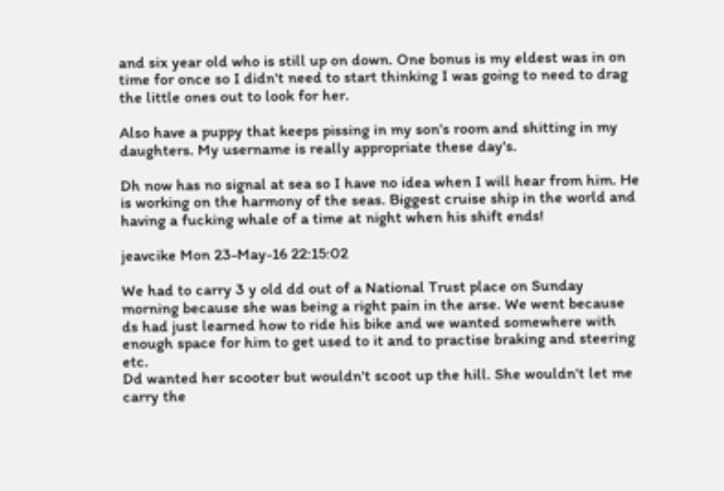and six year old who is still up on down. One bonus is my eldest was in on time for once so I didn't need to start thinking I was going to need to drag the little ones out to look for her.

Also have a puppy that keeps pissing in my son's room and shitting in my daughters. My username is really appropriate these day's.

Dh now has no signal at sea so I have no idea when I will hear from him. He is working on the harmony of the seas. Biggest cruise ship in the world and having a fucking whale of a time at night when his shift ends!

jeavcike Mon 23-May-16 22:15:02

We had to carry 3 y old dd out of a National Trust place on Sunday morning because she was being a right pain in the arse. We went because ds had just learned how to ride his bike and we wanted somewhere with enough space for him to get used to it and to practise braking and steering etc.
Dd wanted her scooter but wouldn't scoot up the hill. She wouldn't let me carry the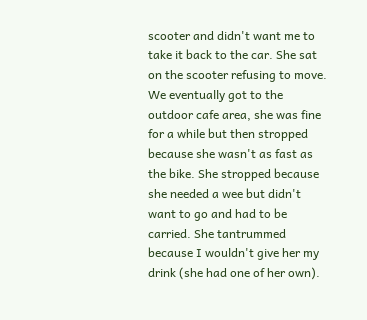scooter and didn't want me to take it back to the car. She sat on the scooter refusing to move. We eventually got to the outdoor cafe area, she was fine for a while but then stropped because she wasn't as fast as the bike. She stropped because she needed a wee but didn't want to go and had to be carried. She tantrummed because I wouldn't give her my drink (she had one of her own).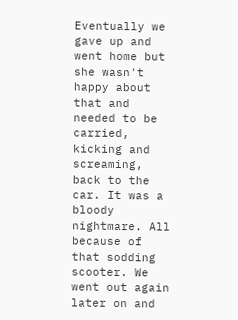Eventually we gave up and went home but she wasn't happy about that and needed to be carried, kicking and screaming, back to the car. It was a bloody nightmare. All because of that sodding scooter. We went out again later on and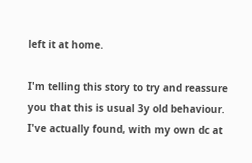left it at home.

I'm telling this story to try and reassure you that this is usual 3y old behaviour. I've actually found, with my own dc at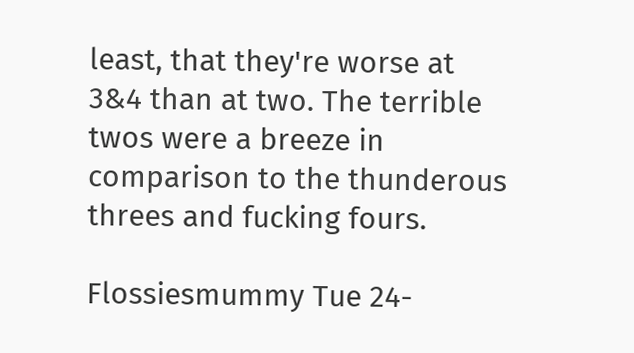least, that they're worse at 3&4 than at two. The terrible twos were a breeze in comparison to the thunderous threes and fucking fours.

Flossiesmummy Tue 24-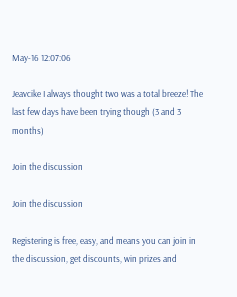May-16 12:07:06

Jeavcike I always thought two was a total breeze! The last few days have been trying though (3 and 3 months)

Join the discussion

Join the discussion

Registering is free, easy, and means you can join in the discussion, get discounts, win prizes and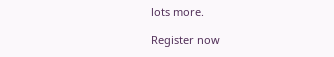lots more.

Register now